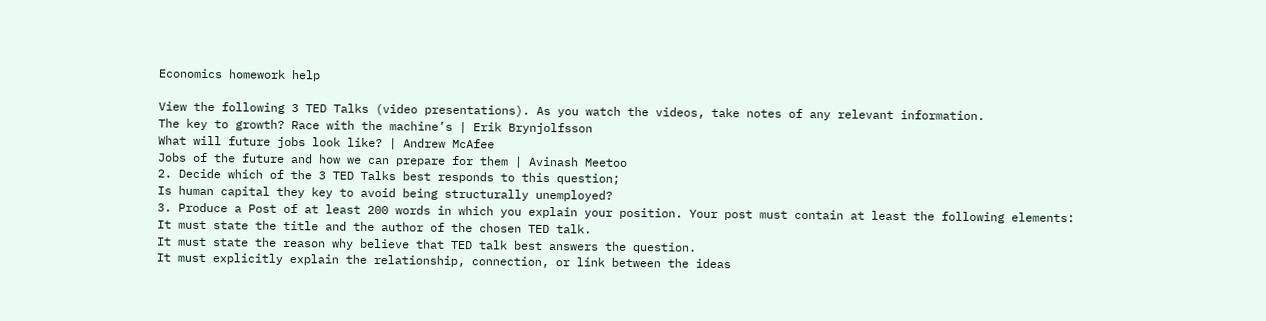Economics homework help

View the following 3 TED Talks (video presentations). As you watch the videos, take notes of any relevant information.
The key to growth? Race with the machine’s | Erik Brynjolfsson
What will future jobs look like? | Andrew McAfee
Jobs of the future and how we can prepare for them | Avinash Meetoo
2. Decide which of the 3 TED Talks best responds to this question;
Is human capital they key to avoid being structurally unemployed?
3. Produce a Post of at least 200 words in which you explain your position. Your post must contain at least the following elements:
It must state the title and the author of the chosen TED talk.
It must state the reason why believe that TED talk best answers the question.
It must explicitly explain the relationship, connection, or link between the ideas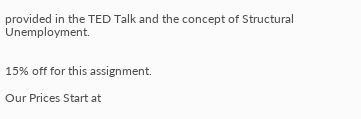provided in the TED Talk and the concept of Structural Unemployment.


15% off for this assignment.

Our Prices Start at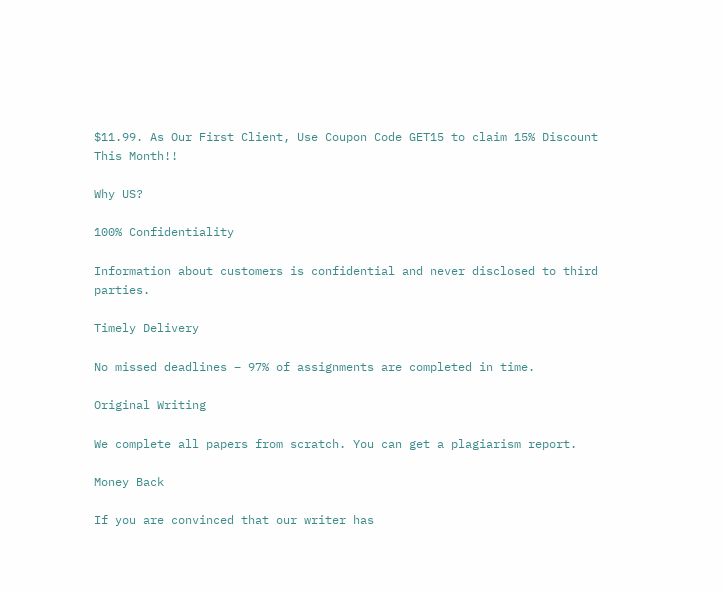$11.99. As Our First Client, Use Coupon Code GET15 to claim 15% Discount This Month!!

Why US?

100% Confidentiality

Information about customers is confidential and never disclosed to third parties.

Timely Delivery

No missed deadlines – 97% of assignments are completed in time.

Original Writing

We complete all papers from scratch. You can get a plagiarism report.

Money Back

If you are convinced that our writer has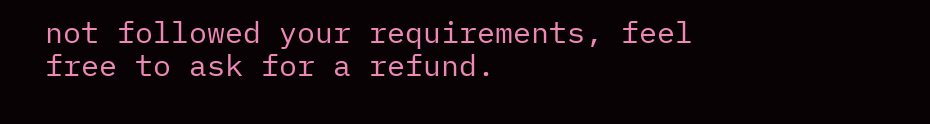not followed your requirements, feel free to ask for a refund.